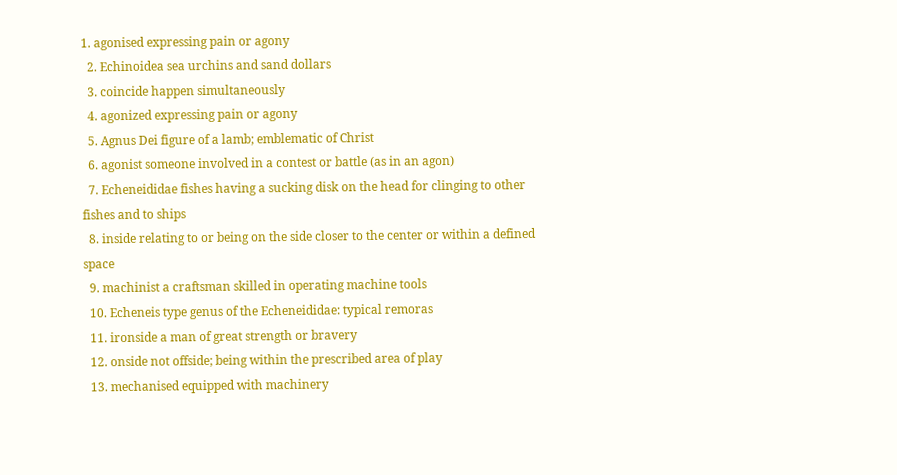1. agonised expressing pain or agony
  2. Echinoidea sea urchins and sand dollars
  3. coincide happen simultaneously
  4. agonized expressing pain or agony
  5. Agnus Dei figure of a lamb; emblematic of Christ
  6. agonist someone involved in a contest or battle (as in an agon)
  7. Echeneididae fishes having a sucking disk on the head for clinging to other fishes and to ships
  8. inside relating to or being on the side closer to the center or within a defined space
  9. machinist a craftsman skilled in operating machine tools
  10. Echeneis type genus of the Echeneididae: typical remoras
  11. ironside a man of great strength or bravery
  12. onside not offside; being within the prescribed area of play
  13. mechanised equipped with machinery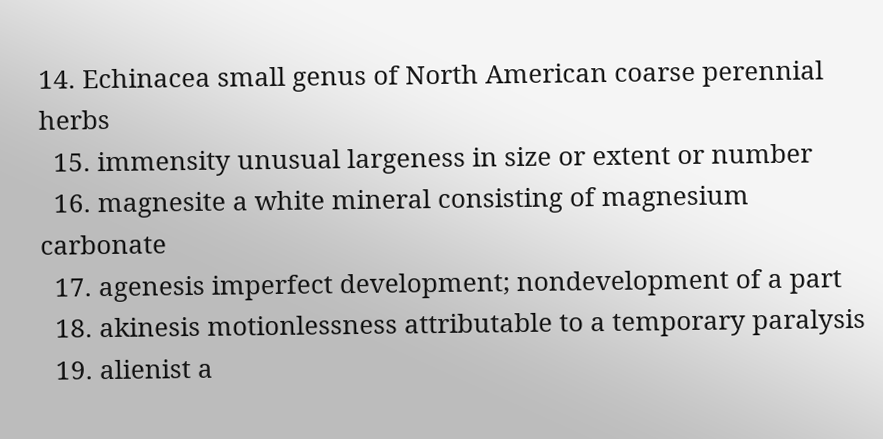14. Echinacea small genus of North American coarse perennial herbs
  15. immensity unusual largeness in size or extent or number
  16. magnesite a white mineral consisting of magnesium carbonate
  17. agenesis imperfect development; nondevelopment of a part
  18. akinesis motionlessness attributable to a temporary paralysis
  19. alienist a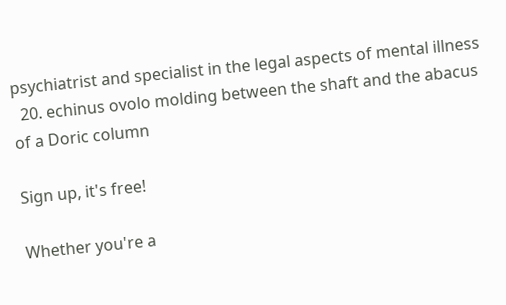psychiatrist and specialist in the legal aspects of mental illness
  20. echinus ovolo molding between the shaft and the abacus of a Doric column

Sign up, it's free!

Whether you're a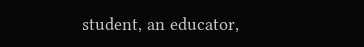student, an educator,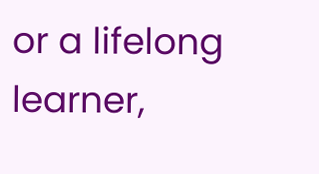or a lifelong learner,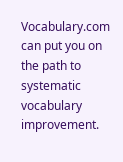Vocabulary.com can put you on the path to systematic vocabulary improvement.